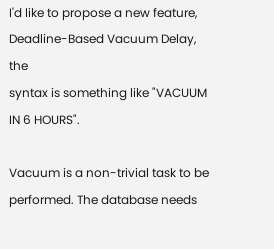I'd like to propose a new feature, Deadline-Based Vacuum Delay, the
syntax is something like "VACUUM IN 6 HOURS".

Vacuum is a non-trivial task to be performed. The database needs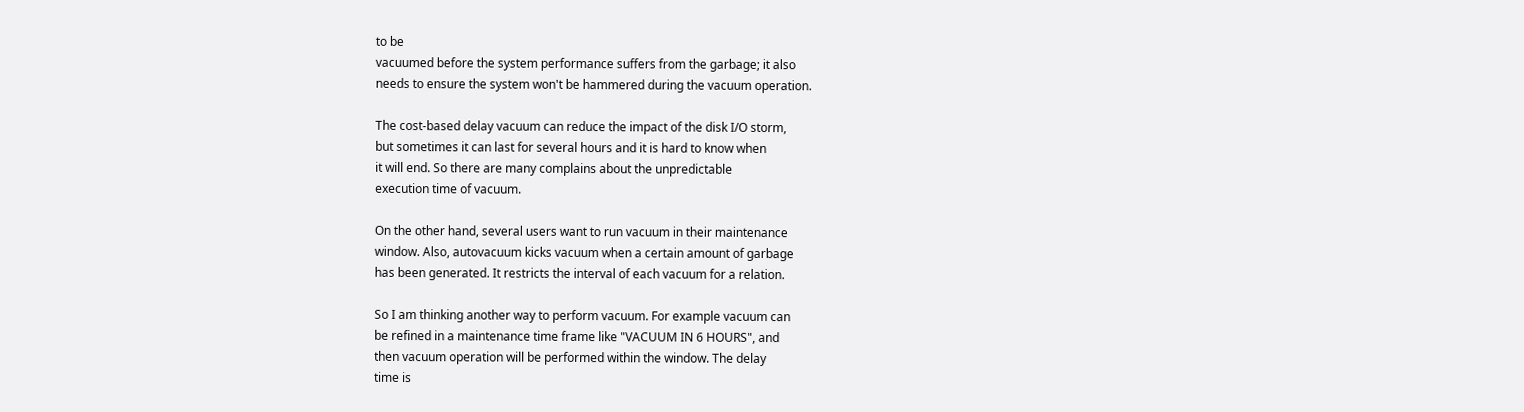to be
vacuumed before the system performance suffers from the garbage; it also
needs to ensure the system won't be hammered during the vacuum operation.

The cost-based delay vacuum can reduce the impact of the disk I/O storm,
but sometimes it can last for several hours and it is hard to know when
it will end. So there are many complains about the unpredictable
execution time of vacuum.

On the other hand, several users want to run vacuum in their maintenance
window. Also, autovacuum kicks vacuum when a certain amount of garbage
has been generated. It restricts the interval of each vacuum for a relation.

So I am thinking another way to perform vacuum. For example vacuum can
be refined in a maintenance time frame like "VACUUM IN 6 HOURS", and
then vacuum operation will be performed within the window. The delay
time is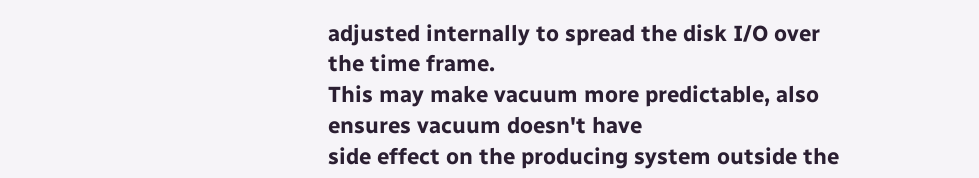adjusted internally to spread the disk I/O over the time frame.
This may make vacuum more predictable, also ensures vacuum doesn't have
side effect on the producing system outside the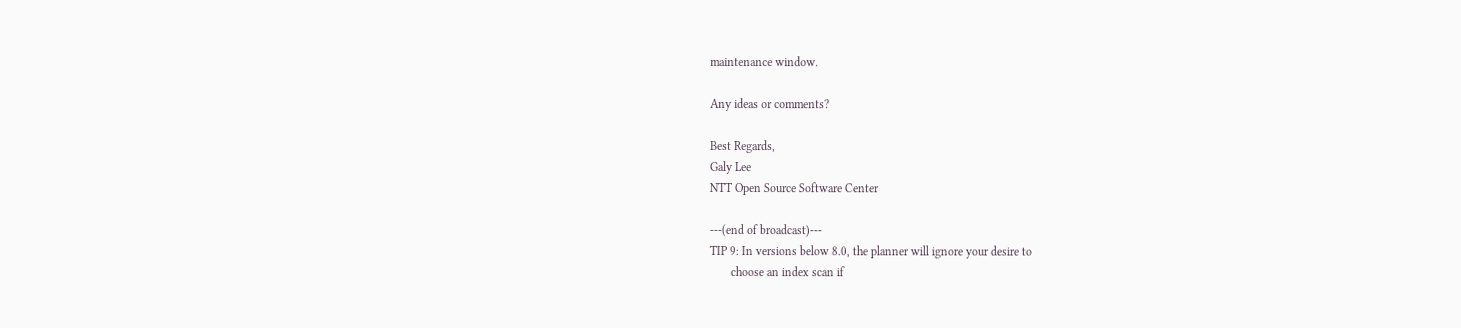maintenance window.

Any ideas or comments?

Best Regards,
Galy Lee
NTT Open Source Software Center

---(end of broadcast)---
TIP 9: In versions below 8.0, the planner will ignore your desire to
       choose an index scan if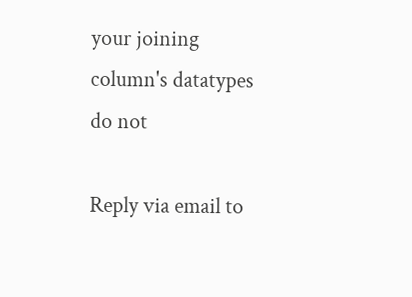your joining column's datatypes do not

Reply via email to